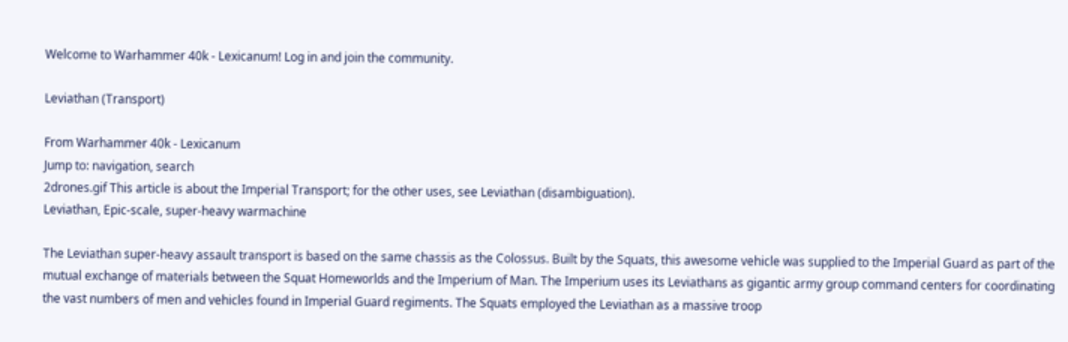Welcome to Warhammer 40k - Lexicanum! Log in and join the community.

Leviathan (Transport)

From Warhammer 40k - Lexicanum
Jump to: navigation, search
2drones.gif This article is about the Imperial Transport; for the other uses, see Leviathan (disambiguation).
Leviathan, Epic-scale, super-heavy warmachine

The Leviathan super-heavy assault transport is based on the same chassis as the Colossus. Built by the Squats, this awesome vehicle was supplied to the Imperial Guard as part of the mutual exchange of materials between the Squat Homeworlds and the Imperium of Man. The Imperium uses its Leviathans as gigantic army group command centers for coordinating the vast numbers of men and vehicles found in Imperial Guard regiments. The Squats employed the Leviathan as a massive troop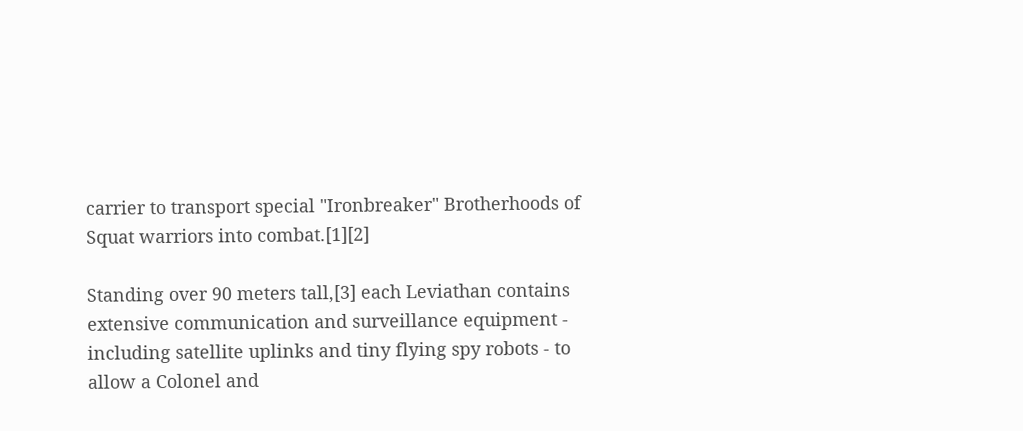carrier to transport special "Ironbreaker" Brotherhoods of Squat warriors into combat.[1][2]

Standing over 90 meters tall,[3] each Leviathan contains extensive communication and surveillance equipment - including satellite uplinks and tiny flying spy robots - to allow a Colonel and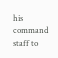his command staff to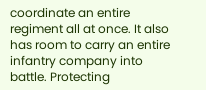coordinate an entire regiment all at once. It also has room to carry an entire infantry company into battle. Protecting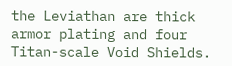the Leviathan are thick armor plating and four Titan-scale Void Shields.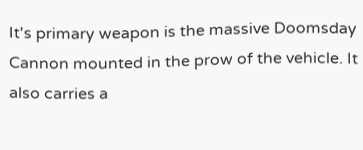It's primary weapon is the massive Doomsday Cannon mounted in the prow of the vehicle. It also carries a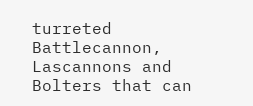turreted Battlecannon, Lascannons and Bolters that can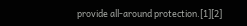provide all-around protection.[1][2]